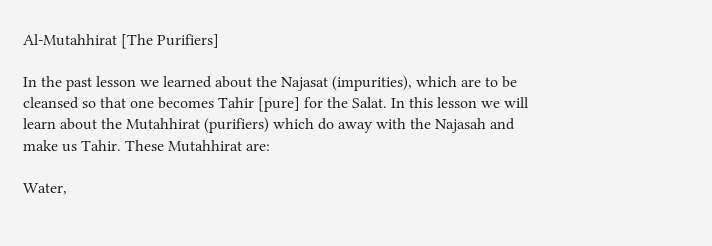Al-Mutahhirat [The Purifiers]

In the past lesson we learned about the Najasat (impurities), which are to be cleansed so that one becomes Tahir [pure] for the Salat. In this lesson we will learn about the Mutahhirat (purifiers) which do away with the Najasah and make us Tahir. These Mutahhirat are:

Water,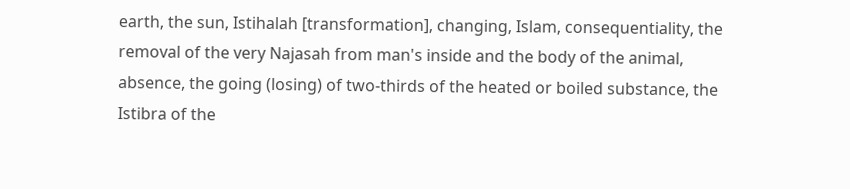earth, the sun, Istihalah [transformation], changing, Islam, consequentiality, the removal of the very Najasah from man's inside and the body of the animal, absence, the going (losing) of two-thirds of the heated or boiled substance, the Istibra of the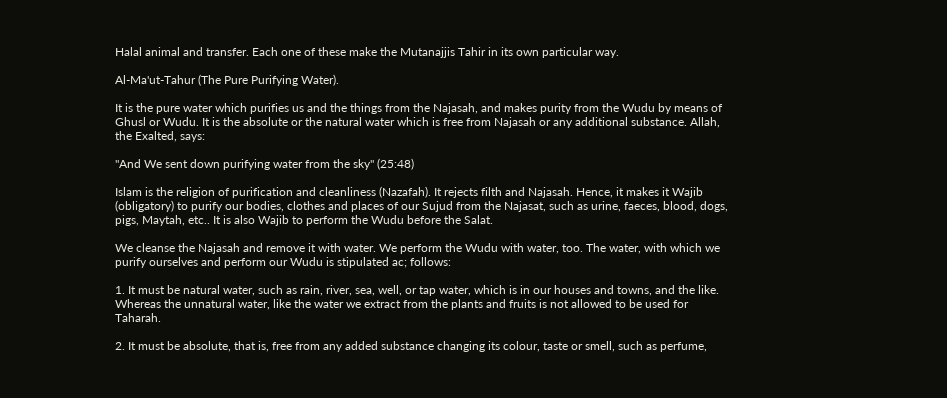Halal animal and transfer. Each one of these make the Mutanajjis Tahir in its own particular way.

Al-Ma'ut-Tahur (The Pure Purifying Water).

It is the pure water which purifies us and the things from the Najasah, and makes purity from the Wudu by means of Ghusl or Wudu. It is the absolute or the natural water which is free from Najasah or any additional substance. Allah, the Exalted, says:

"And We sent down purifying water from the sky" (25:48)

Islam is the religion of purification and cleanliness (Nazafah). It rejects filth and Najasah. Hence, it makes it Wajib (obligatory) to purify our bodies, clothes and places of our Sujud from the Najasat, such as urine, faeces, blood, dogs, pigs, Maytah, etc.. It is also Wajib to perform the Wudu before the Salat.

We cleanse the Najasah and remove it with water. We perform the Wudu with water, too. The water, with which we purify ourselves and perform our Wudu is stipulated ac; follows:

1. It must be natural water, such as rain, river, sea, well, or tap water, which is in our houses and towns, and the like. Whereas the unnatural water, like the water we extract from the plants and fruits is not allowed to be used for Taharah.

2. It must be absolute, that is, free from any added substance changing its colour, taste or smell, such as perfume,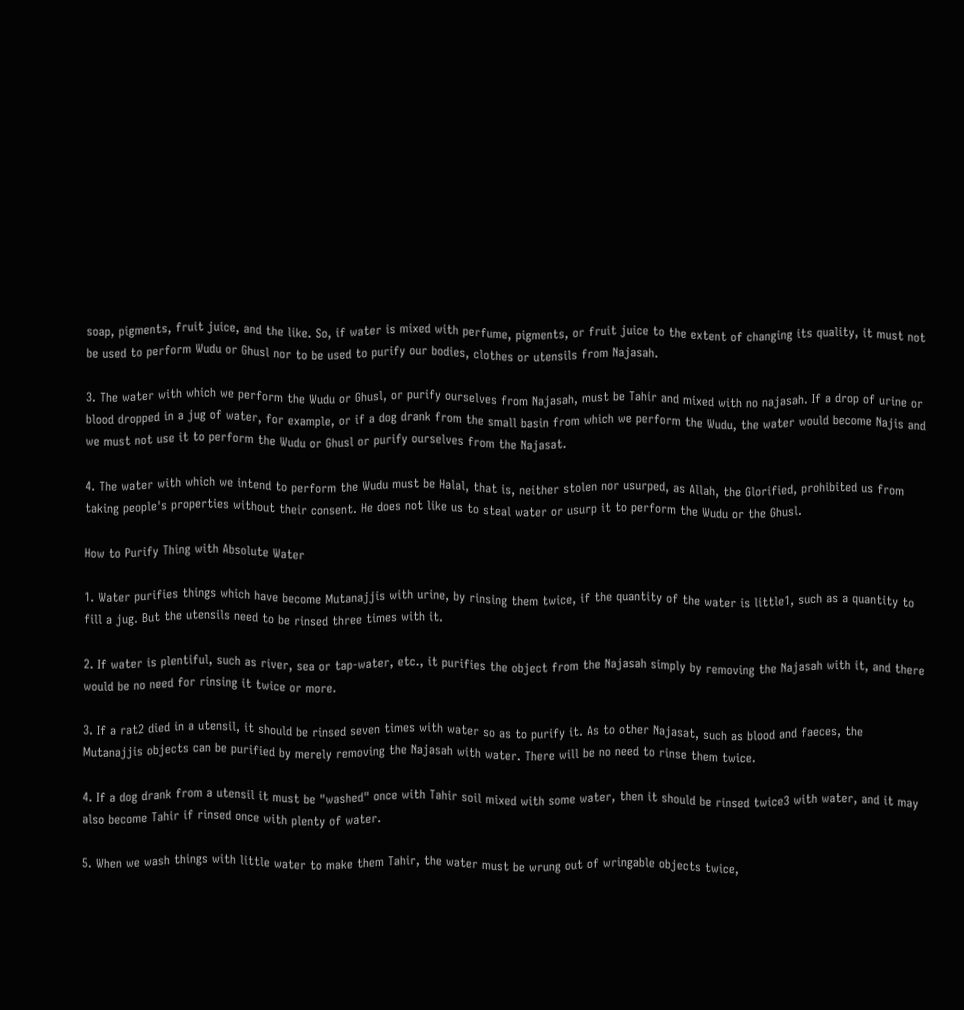soap, pigments, fruit juice, and the like. So, if water is mixed with perfume, pigments, or fruit juice to the extent of changing its quality, it must not be used to perform Wudu or Ghusl nor to be used to purify our bodies, clothes or utensils from Najasah.

3. The water with which we perform the Wudu or Ghusl, or purify ourselves from Najasah, must be Tahir and mixed with no najasah. If a drop of urine or blood dropped in a jug of water, for example, or if a dog drank from the small basin from which we perform the Wudu, the water would become Najis and we must not use it to perform the Wudu or Ghusl or purify ourselves from the Najasat.

4. The water with which we intend to perform the Wudu must be Halal, that is, neither stolen nor usurped, as Allah, the Glorified, prohibited us from taking people's properties without their consent. He does not like us to steal water or usurp it to perform the Wudu or the Ghusl.

How to Purify Thing with Absolute Water

1. Water purifies things which have become Mutanajjis with urine, by rinsing them twice, if the quantity of the water is little1, such as a quantity to fill a jug. But the utensils need to be rinsed three times with it.

2. If water is plentiful, such as river, sea or tap-water, etc., it purifies the object from the Najasah simply by removing the Najasah with it, and there would be no need for rinsing it twice or more.

3. If a rat2 died in a utensil, it should be rinsed seven times with water so as to purify it. As to other Najasat, such as blood and faeces, the Mutanajjis objects can be purified by merely removing the Najasah with water. There will be no need to rinse them twice.

4. If a dog drank from a utensil it must be "washed" once with Tahir soil mixed with some water, then it should be rinsed twice3 with water, and it may also become Tahir if rinsed once with plenty of water.

5. When we wash things with little water to make them Tahir, the water must be wrung out of wringable objects twice,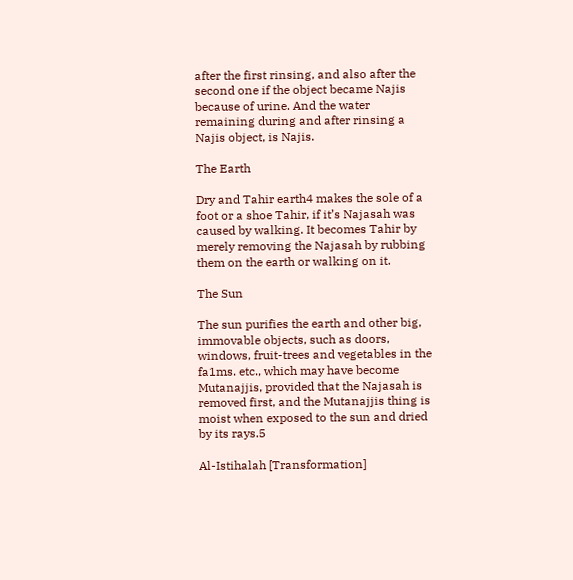after the first rinsing, and also after the second one if the object became Najis because of urine. And the water remaining during and after rinsing a Najis object, is Najis.

The Earth

Dry and Tahir earth4 makes the sole of a foot or a shoe Tahir, if it’s Najasah was caused by walking. It becomes Tahir by merely removing the Najasah by rubbing them on the earth or walking on it.

The Sun

The sun purifies the earth and other big, immovable objects, such as doors, windows, fruit-trees and vegetables in the fa1ms. etc., which may have become Mutanajjis, provided that the Najasah is removed first, and the Mutanajjis thing is moist when exposed to the sun and dried by its rays.5

Al-Istihalah [Transformation]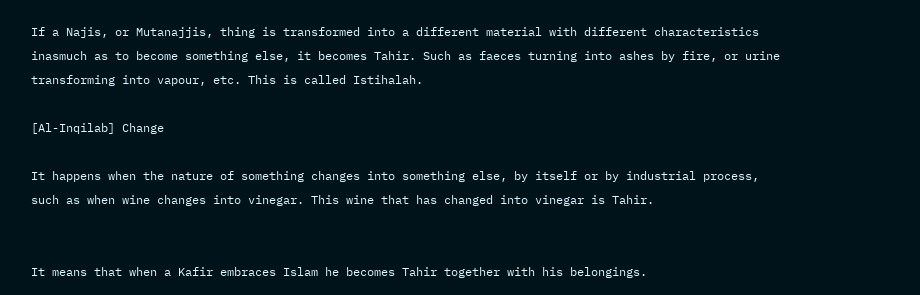If a Najis, or Mutanajjis, thing is transformed into a different material with different characteristics inasmuch as to become something else, it becomes Tahir. Such as faeces turning into ashes by fire, or urine transforming into vapour, etc. This is called Istihalah.

[Al-Inqilab] Change

It happens when the nature of something changes into something else, by itself or by industrial process, such as when wine changes into vinegar. This wine that has changed into vinegar is Tahir.


It means that when a Kafir embraces Islam he becomes Tahir together with his belongings.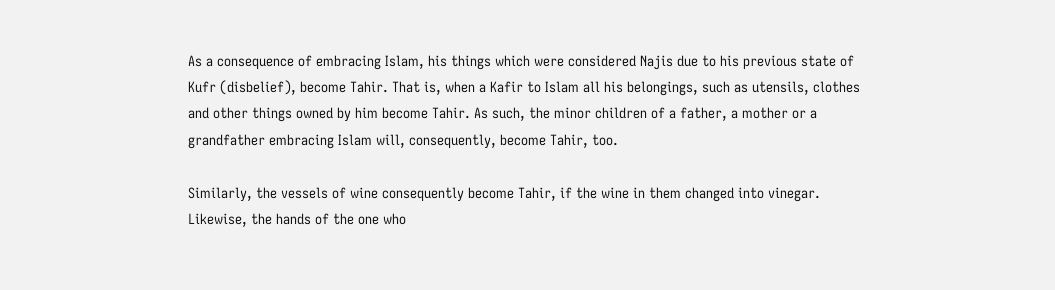As a consequence of embracing Islam, his things which were considered Najis due to his previous state of Kufr (disbelief), become Tahir. That is, when a Kafir to Islam all his belongings, such as utensils, clothes and other things owned by him become Tahir. As such, the minor children of a father, a mother or a grandfather embracing Islam will, consequently, become Tahir, too.

Similarly, the vessels of wine consequently become Tahir, if the wine in them changed into vinegar. Likewise, the hands of the one who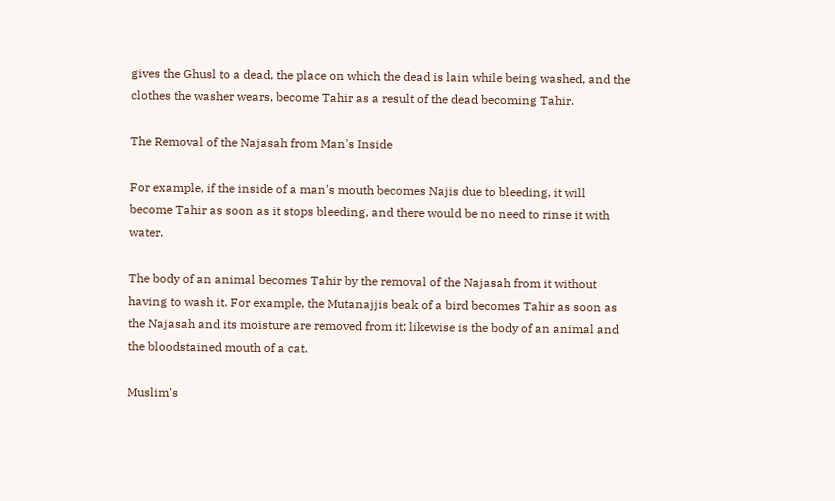gives the Ghusl to a dead, the place on which the dead is lain while being washed, and the clothes the washer wears, become Tahir as a result of the dead becoming Tahir.

The Removal of the Najasah from Man's Inside

For example, if the inside of a man's mouth becomes Najis due to bleeding, it will become Tahir as soon as it stops bleeding, and there would be no need to rinse it with water.

The body of an animal becomes Tahir by the removal of the Najasah from it without having to wash it. For example, the Mutanajjis beak of a bird becomes Tahir as soon as the Najasah and its moisture are removed from it; likewise is the body of an animal and the bloodstained mouth of a cat.

Muslim's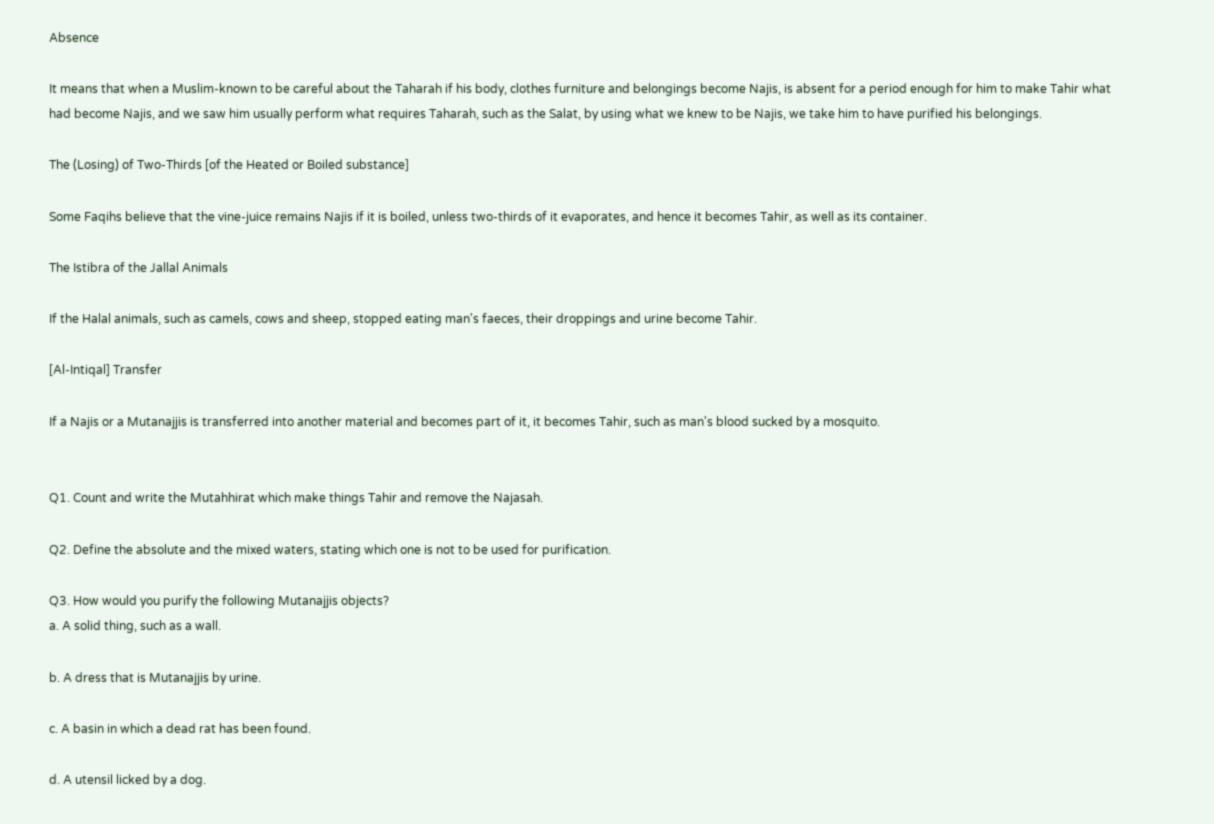Absence

It means that when a Muslim-known to be careful about the Taharah if his body, clothes furniture and belongings become Najis, is absent for a period enough for him to make Tahir what had become Najis, and we saw him usually perform what requires Taharah, such as the Salat, by using what we knew to be Najis, we take him to have purified his belongings.

The (Losing) of Two-Thirds [of the Heated or Boiled substance]

Some Faqihs believe that the vine-juice remains Najis if it is boiled, unless two-thirds of it evaporates, and hence it becomes Tahir, as well as its container.

The Istibra of the Jallal Animals

If the Halal animals, such as camels, cows and sheep, stopped eating man's faeces, their droppings and urine become Tahir.

[Al-Intiqal] Transfer

If a Najis or a Mutanajjis is transferred into another material and becomes part of it, it becomes Tahir, such as man's blood sucked by a mosquito.


Q1. Count and write the Mutahhirat which make things Tahir and remove the Najasah.

Q2. Define the absolute and the mixed waters, stating which one is not to be used for purification.

Q3. How would you purify the following Mutanajjis objects?
a. A solid thing, such as a wall.

b. A dress that is Mutanajjis by urine.

c. A basin in which a dead rat has been found.

d. A utensil licked by a dog.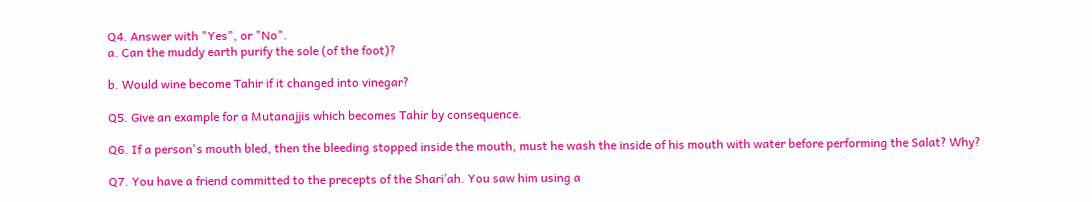Q4. Answer with "Yes", or "No".
a. Can the muddy earth purify the sole (of the foot)?

b. Would wine become Tahir if it changed into vinegar?

Q5. Give an example for a Mutanajjis which becomes Tahir by consequence.

Q6. If a person's mouth bled, then the bleeding stopped inside the mouth, must he wash the inside of his mouth with water before performing the Salat? Why?

Q7. You have a friend committed to the precepts of the Shari’ah. You saw him using a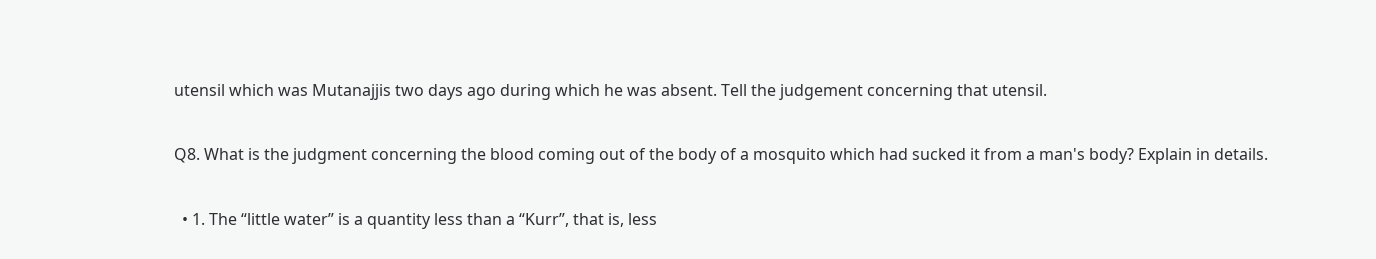utensil which was Mutanajjis two days ago during which he was absent. Tell the judgement concerning that utensil.

Q8. What is the judgment concerning the blood coming out of the body of a mosquito which had sucked it from a man's body? Explain in details.

  • 1. The “little water” is a quantity less than a “Kurr”, that is, less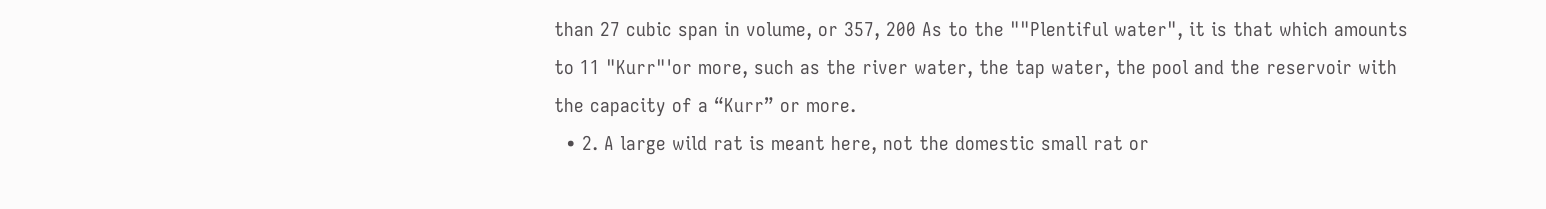than 27 cubic span in volume, or 357, 200 As to the ""Plentiful water", it is that which amounts to 11 "Kurr"'or more, such as the river water, the tap water, the pool and the reservoir with the capacity of a “Kurr” or more.
  • 2. A large wild rat is meant here, not the domestic small rat or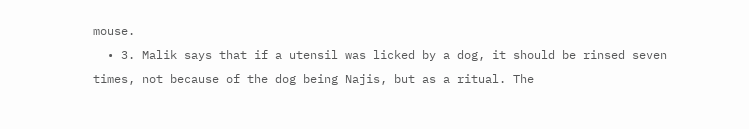mouse.
  • 3. Malik says that if a utensil was licked by a dog, it should be rinsed seven times, not because of the dog being Najis, but as a ritual. The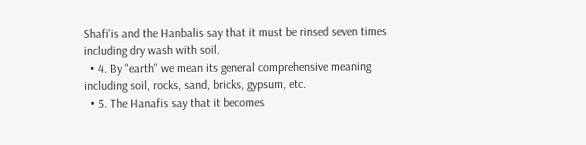Shafi'is and the Hanbalis say that it must be rinsed seven times including dry wash with soil.
  • 4. By "earth" we mean its general comprehensive meaning including soil, rocks, sand, bricks, gypsum, etc.
  • 5. The Hanafis say that it becomes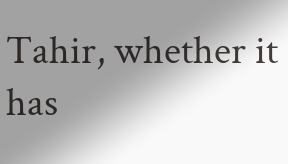Tahir, whether it has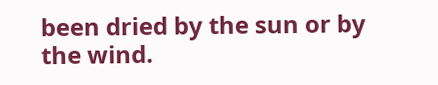been dried by the sun or by the wind.